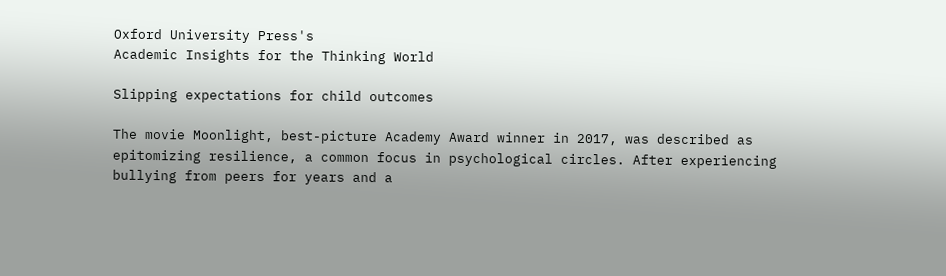Oxford University Press's
Academic Insights for the Thinking World

Slipping expectations for child outcomes

The movie Moonlight, best-picture Academy Award winner in 2017, was described as epitomizing resilience, a common focus in psychological circles. After experiencing bullying from peers for years and a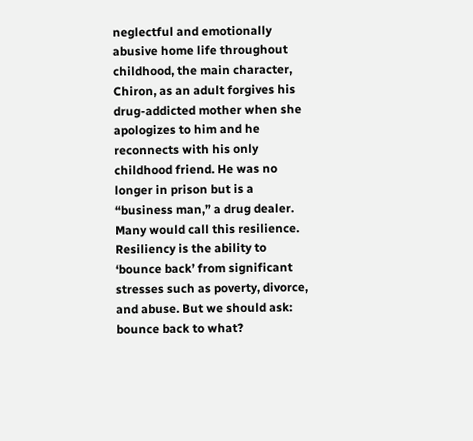neglectful and emotionally abusive home life throughout childhood, the main character, Chiron, as an adult forgives his drug-addicted mother when she apologizes to him and he reconnects with his only childhood friend. He was no longer in prison but is a “business man,” a drug dealer. Many would call this resilience. Resiliency is the ability to ‘bounce back’ from significant stresses such as poverty, divorce, and abuse. But we should ask: bounce back to what?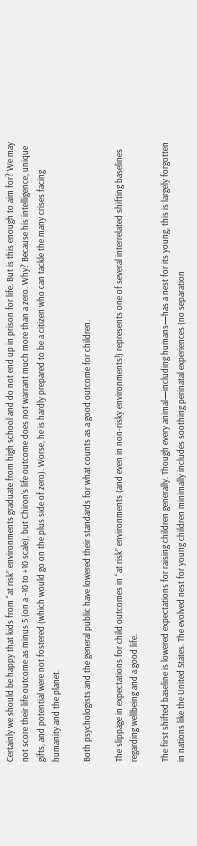Certainly we should be happy that kids from “at risk” environments graduate from high school and do not end up in prison for life. But is this enough to aim for? We may not score their life outcome as minus 5 (on a -10 to +10 scale), but Chiron’s life outcome does not warrant much more than a zero. Why? Because his intelligence, unique gifts, and potential were not fostered (which would go on the plus side of zero). Worse, he is hardly prepared to be a citizen who can tackle the many crises facing humanity and the planet.

Both psychologists and the general public have lowered their standards for what counts as a good outcome for children.

The slippage in expectations for child outcomes in “at risk” environments (and even in non-risky environments!) represents one of several interrelated shifting baselines regarding wellbeing and a good life.

The first shifted baseline is lowered expectations for raising children generally. Though every animal—including humans—has a nest for its young, this is largely forgotten in nations like the United States. The evolved nest for young children minimally includes soothing perinatal experiences (no separation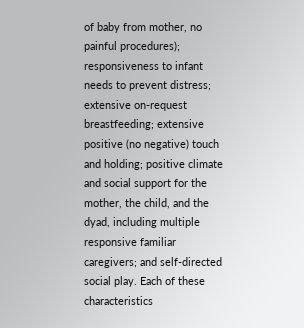of baby from mother, no painful procedures); responsiveness to infant needs to prevent distress; extensive on-request breastfeeding; extensive positive (no negative) touch and holding; positive climate and social support for the mother, the child, and the dyad, including multiple responsive familiar caregivers; and self-directed social play. Each of these characteristics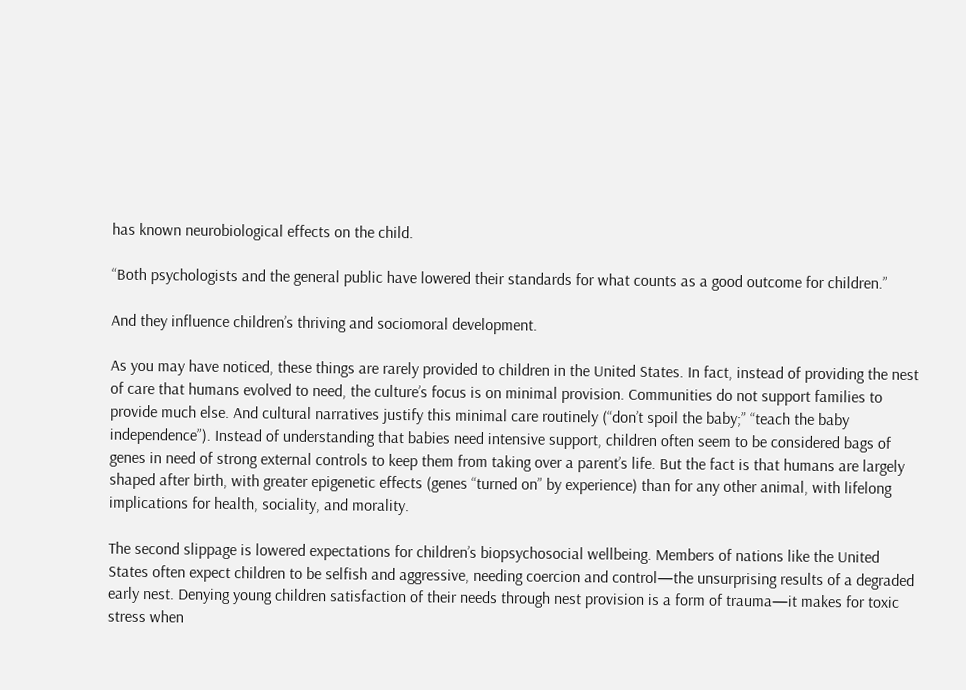has known neurobiological effects on the child.

“Both psychologists and the general public have lowered their standards for what counts as a good outcome for children.”

And they influence children’s thriving and sociomoral development.

As you may have noticed, these things are rarely provided to children in the United States. In fact, instead of providing the nest of care that humans evolved to need, the culture’s focus is on minimal provision. Communities do not support families to provide much else. And cultural narratives justify this minimal care routinely (“don’t spoil the baby;” “teach the baby independence”). Instead of understanding that babies need intensive support, children often seem to be considered bags of genes in need of strong external controls to keep them from taking over a parent’s life. But the fact is that humans are largely shaped after birth, with greater epigenetic effects (genes “turned on” by experience) than for any other animal, with lifelong implications for health, sociality, and morality.

The second slippage is lowered expectations for children’s biopsychosocial wellbeing. Members of nations like the United States often expect children to be selfish and aggressive, needing coercion and control—the unsurprising results of a degraded early nest. Denying young children satisfaction of their needs through nest provision is a form of trauma—it makes for toxic stress when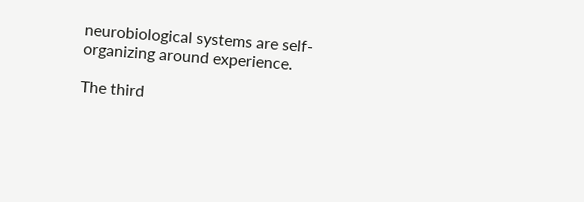neurobiological systems are self-organizing around experience.

The third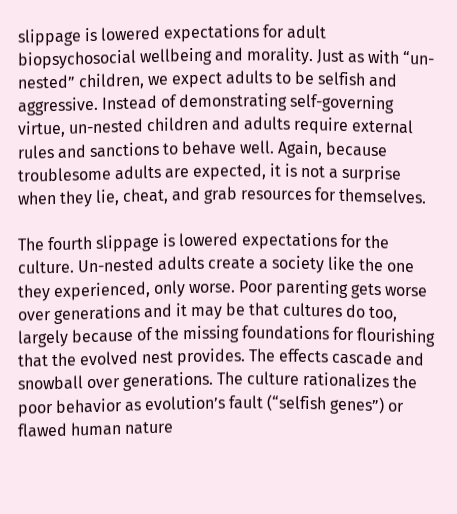slippage is lowered expectations for adult biopsychosocial wellbeing and morality. Just as with “un-nested” children, we expect adults to be selfish and aggressive. Instead of demonstrating self-governing virtue, un-nested children and adults require external rules and sanctions to behave well. Again, because troublesome adults are expected, it is not a surprise when they lie, cheat, and grab resources for themselves.

The fourth slippage is lowered expectations for the culture. Un-nested adults create a society like the one they experienced, only worse. Poor parenting gets worse over generations and it may be that cultures do too, largely because of the missing foundations for flourishing that the evolved nest provides. The effects cascade and snowball over generations. The culture rationalizes the poor behavior as evolution’s fault (“selfish genes”) or flawed human nature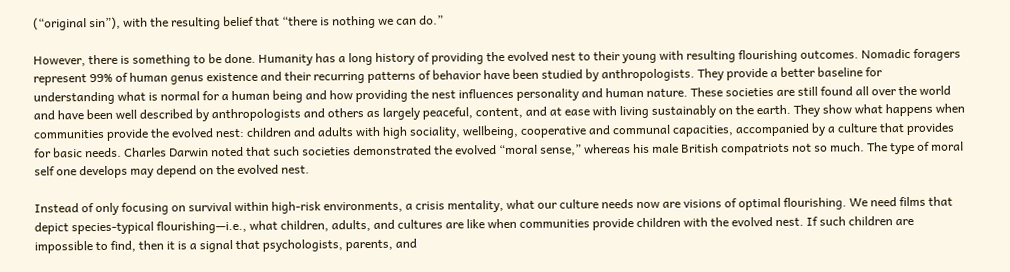(“original sin”), with the resulting belief that “there is nothing we can do.”

However, there is something to be done. Humanity has a long history of providing the evolved nest to their young with resulting flourishing outcomes. Nomadic foragers represent 99% of human genus existence and their recurring patterns of behavior have been studied by anthropologists. They provide a better baseline for understanding what is normal for a human being and how providing the nest influences personality and human nature. These societies are still found all over the world and have been well described by anthropologists and others as largely peaceful, content, and at ease with living sustainably on the earth. They show what happens when communities provide the evolved nest: children and adults with high sociality, wellbeing, cooperative and communal capacities, accompanied by a culture that provides for basic needs. Charles Darwin noted that such societies demonstrated the evolved “moral sense,” whereas his male British compatriots not so much. The type of moral self one develops may depend on the evolved nest.

Instead of only focusing on survival within high-risk environments, a crisis mentality, what our culture needs now are visions of optimal flourishing. We need films that depict species-typical flourishing—i.e., what children, adults, and cultures are like when communities provide children with the evolved nest. If such children are impossible to find, then it is a signal that psychologists, parents, and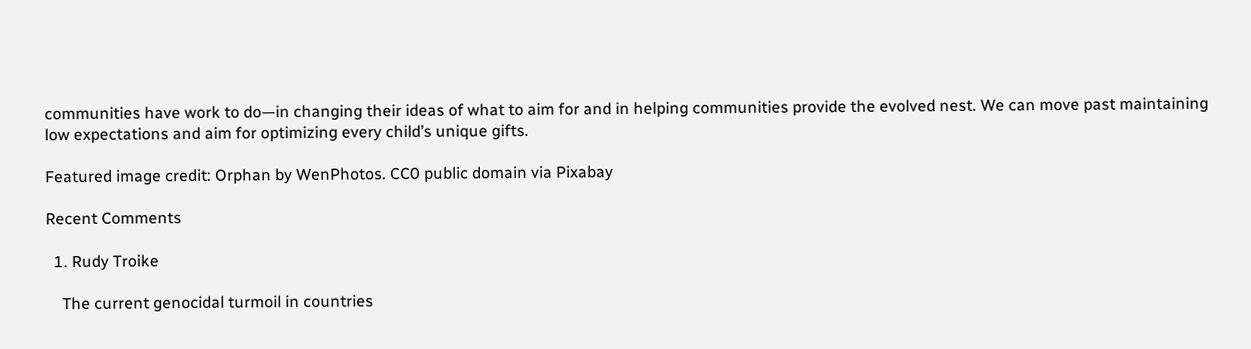communities have work to do—in changing their ideas of what to aim for and in helping communities provide the evolved nest. We can move past maintaining low expectations and aim for optimizing every child’s unique gifts.

Featured image credit: Orphan by WenPhotos. CC0 public domain via Pixabay

Recent Comments

  1. Rudy Troike

    The current genocidal turmoil in countries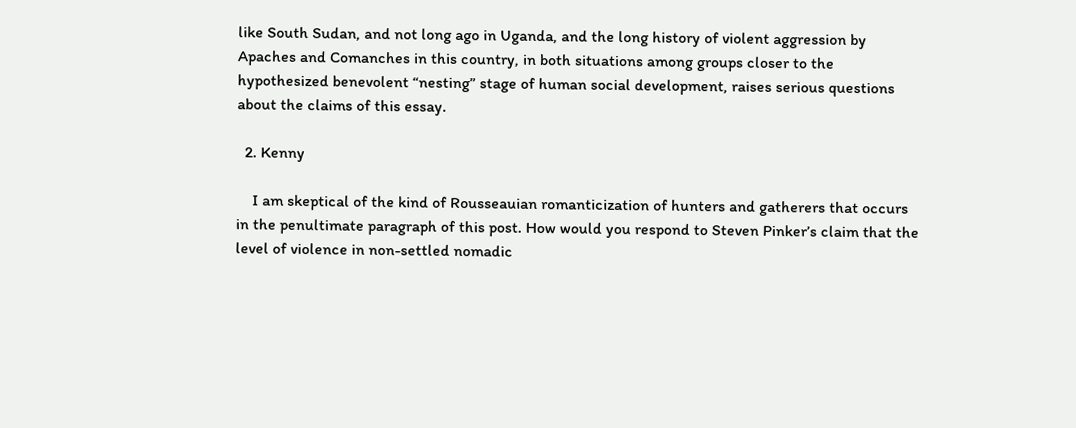like South Sudan, and not long ago in Uganda, and the long history of violent aggression by Apaches and Comanches in this country, in both situations among groups closer to the hypothesized benevolent “nesting” stage of human social development, raises serious questions about the claims of this essay.

  2. Kenny

    I am skeptical of the kind of Rousseauian romanticization of hunters and gatherers that occurs in the penultimate paragraph of this post. How would you respond to Steven Pinker’s claim that the level of violence in non-settled nomadic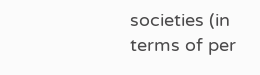societies (in terms of per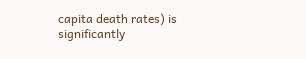capita death rates) is significantly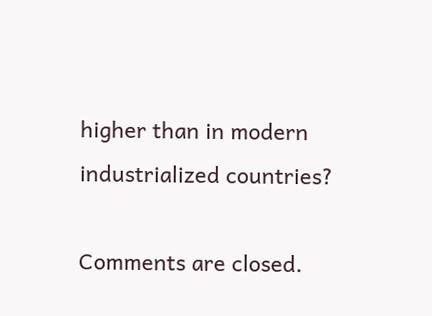higher than in modern industrialized countries?

Comments are closed.